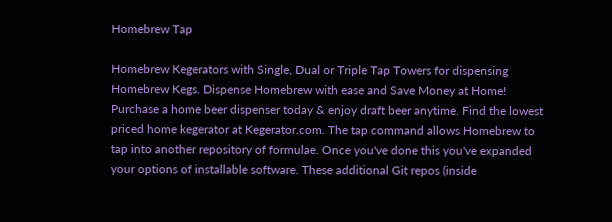Homebrew Tap

Homebrew Kegerators with Single, Dual or Triple Tap Towers for dispensing Homebrew Kegs. Dispense Homebrew with ease and Save Money at Home! Purchase a home beer dispenser today & enjoy draft beer anytime. Find the lowest priced home kegerator at Kegerator.com. The tap command allows Homebrew to tap into another repository of formulae. Once you've done this you've expanded your options of installable software. These additional Git repos (inside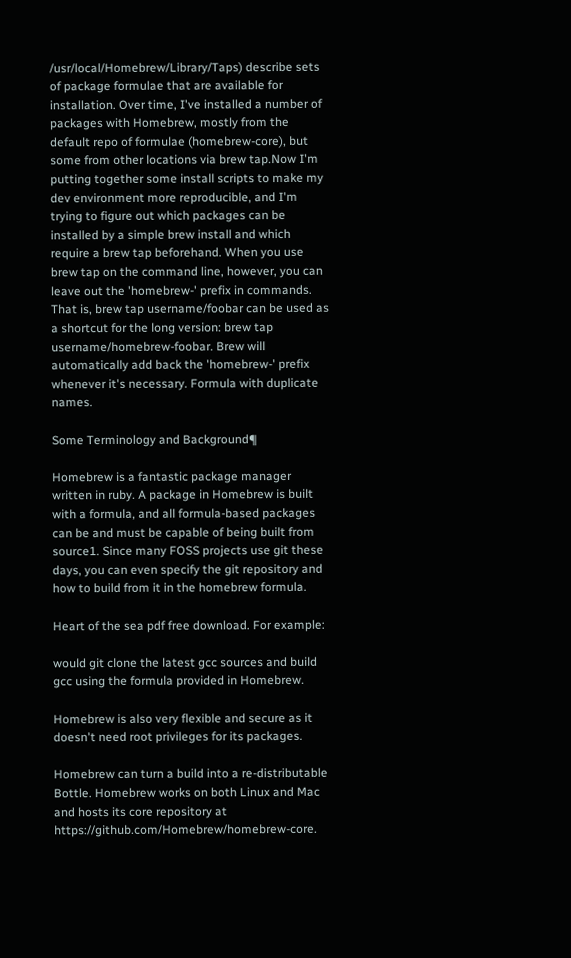/usr/local/Homebrew/Library/Taps) describe sets of package formulae that are available for installation. Over time, I've installed a number of packages with Homebrew, mostly from the default repo of formulae (homebrew-core), but some from other locations via brew tap.Now I'm putting together some install scripts to make my dev environment more reproducible, and I'm trying to figure out which packages can be installed by a simple brew install and which require a brew tap beforehand. When you use brew tap on the command line, however, you can leave out the 'homebrew-' prefix in commands. That is, brew tap username/foobar can be used as a shortcut for the long version: brew tap username/homebrew-foobar. Brew will automatically add back the 'homebrew-' prefix whenever it's necessary. Formula with duplicate names.

Some Terminology and Background¶

Homebrew is a fantastic package manager written in ruby. A package in Homebrew is built with a formula, and all formula-based packages can be and must be capable of being built from source1. Since many FOSS projects use git these days, you can even specify the git repository and how to build from it in the homebrew formula.

Heart of the sea pdf free download. For example:

would git clone the latest gcc sources and build gcc using the formula provided in Homebrew.

Homebrew is also very flexible and secure as it doesn't need root privileges for its packages.

Homebrew can turn a build into a re-distributable Bottle. Homebrew works on both Linux and Mac and hosts its core repository at https://github.com/Homebrew/homebrew-core.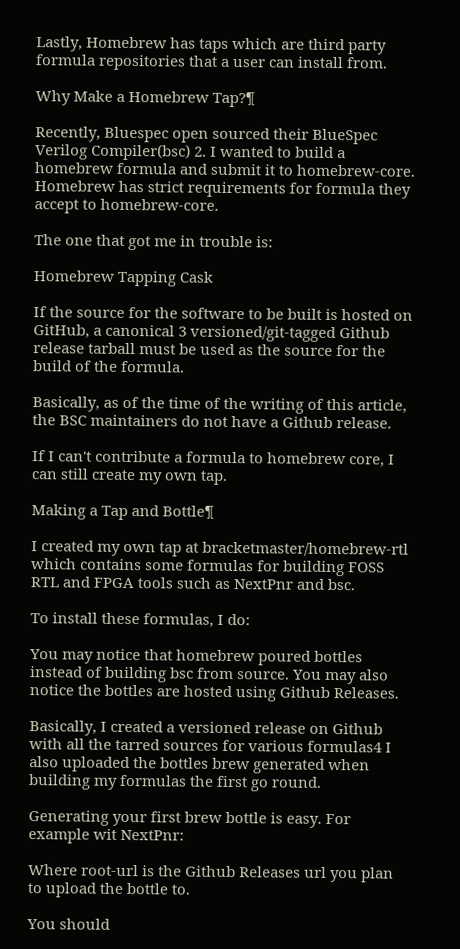Lastly, Homebrew has taps which are third party formula repositories that a user can install from.

Why Make a Homebrew Tap?¶

Recently, Bluespec open sourced their BlueSpec Verilog Compiler(bsc) 2. I wanted to build a homebrew formula and submit it to homebrew-core. Homebrew has strict requirements for formula they accept to homebrew-core.

The one that got me in trouble is:

Homebrew Tapping Cask

If the source for the software to be built is hosted on GitHub, a canonical 3 versioned/git-tagged Github release tarball must be used as the source for the build of the formula.

Basically, as of the time of the writing of this article, the BSC maintainers do not have a Github release.

If I can't contribute a formula to homebrew core, I can still create my own tap.

Making a Tap and Bottle¶

I created my own tap at bracketmaster/homebrew-rtl which contains some formulas for building FOSS RTL and FPGA tools such as NextPnr and bsc.

To install these formulas, I do:

You may notice that homebrew poured bottles instead of building bsc from source. You may also notice the bottles are hosted using Github Releases.

Basically, I created a versioned release on Github with all the tarred sources for various formulas4 I also uploaded the bottles brew generated when building my formulas the first go round.

Generating your first brew bottle is easy. For example wit NextPnr:

Where root-url is the Github Releases url you plan to upload the bottle to.

You should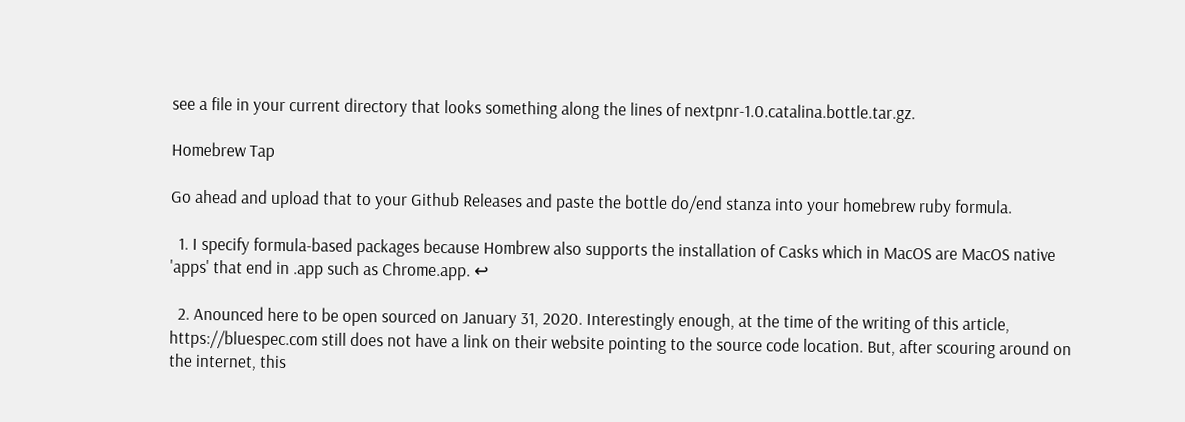see a file in your current directory that looks something along the lines of nextpnr-1.0.catalina.bottle.tar.gz.

Homebrew Tap

Go ahead and upload that to your Github Releases and paste the bottle do/end stanza into your homebrew ruby formula.

  1. I specify formula-based packages because Hombrew also supports the installation of Casks which in MacOS are MacOS native 'apps' that end in .app such as Chrome.app. ↩

  2. Anounced here to be open sourced on January 31, 2020. Interestingly enough, at the time of the writing of this article, https://bluespec.com still does not have a link on their website pointing to the source code location. But, after scouring around on the internet, this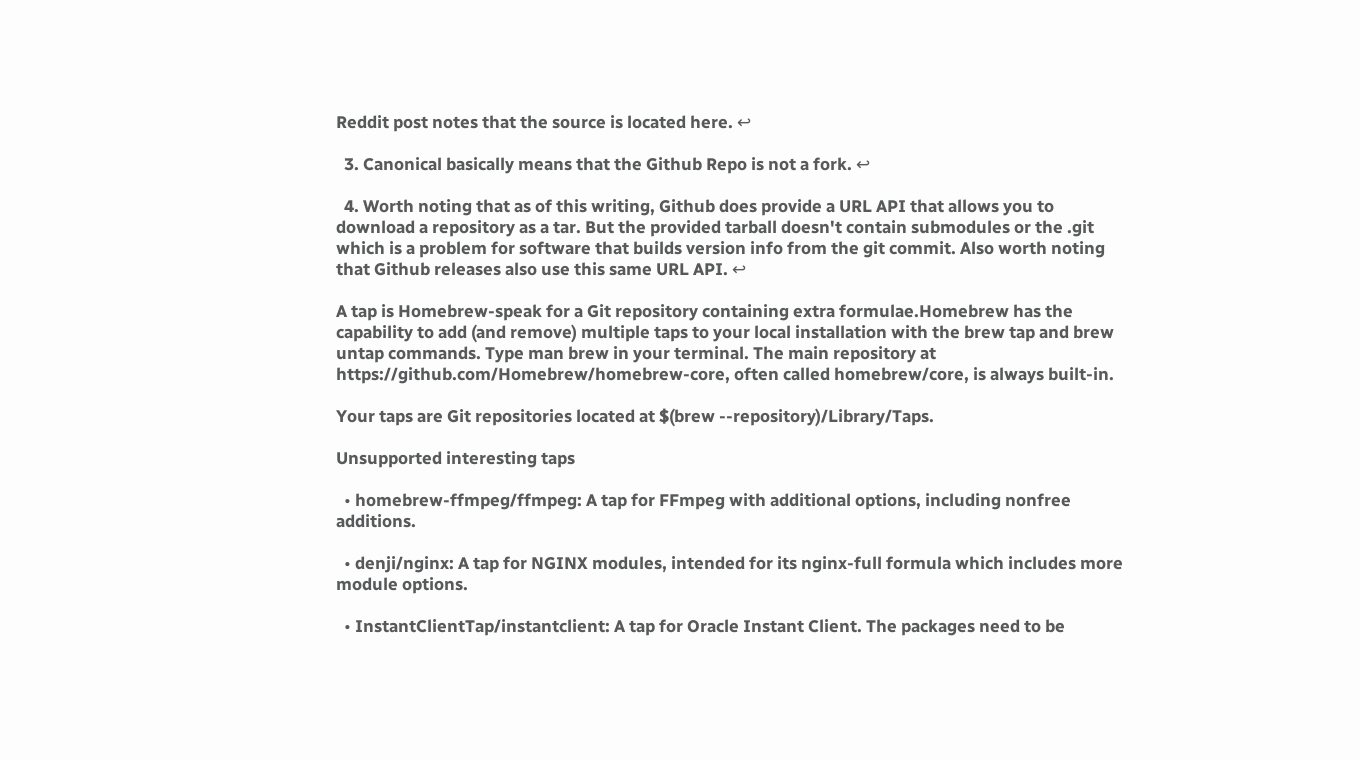Reddit post notes that the source is located here. ↩

  3. Canonical basically means that the Github Repo is not a fork. ↩

  4. Worth noting that as of this writing, Github does provide a URL API that allows you to download a repository as a tar. But the provided tarball doesn't contain submodules or the .git which is a problem for software that builds version info from the git commit. Also worth noting that Github releases also use this same URL API. ↩

A tap is Homebrew-speak for a Git repository containing extra formulae.Homebrew has the capability to add (and remove) multiple taps to your local installation with the brew tap and brew untap commands. Type man brew in your terminal. The main repository at https://github.com/Homebrew/homebrew-core, often called homebrew/core, is always built-in.

Your taps are Git repositories located at $(brew --repository)/Library/Taps.

Unsupported interesting taps

  • homebrew-ffmpeg/ffmpeg: A tap for FFmpeg with additional options, including nonfree additions.

  • denji/nginx: A tap for NGINX modules, intended for its nginx-full formula which includes more module options.

  • InstantClientTap/instantclient: A tap for Oracle Instant Client. The packages need to be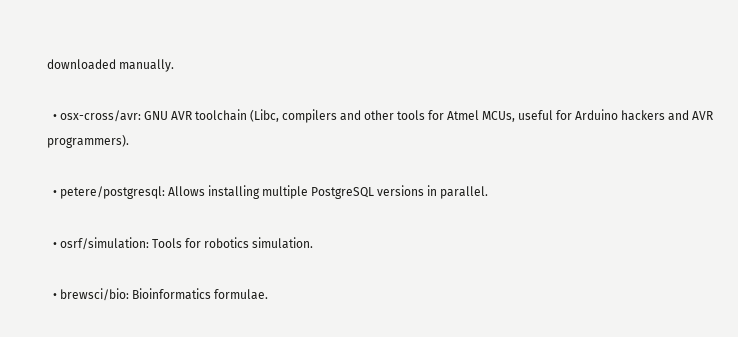downloaded manually.

  • osx-cross/avr: GNU AVR toolchain (Libc, compilers and other tools for Atmel MCUs, useful for Arduino hackers and AVR programmers).

  • petere/postgresql: Allows installing multiple PostgreSQL versions in parallel.

  • osrf/simulation: Tools for robotics simulation.

  • brewsci/bio: Bioinformatics formulae.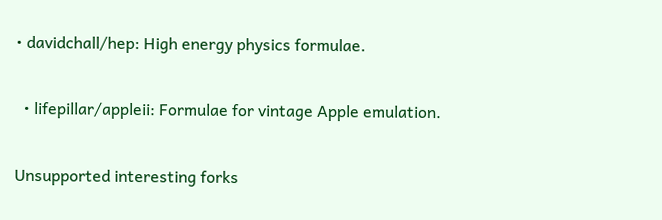• davidchall/hep: High energy physics formulae.

  • lifepillar/appleii: Formulae for vintage Apple emulation.

Unsupported interesting forks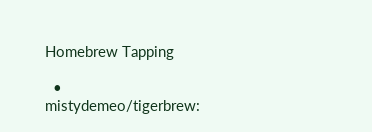Homebrew Tapping

  • mistydemeo/tigerbrew: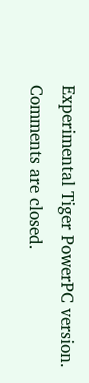Experimental Tiger PowerPC version.
Comments are closed.